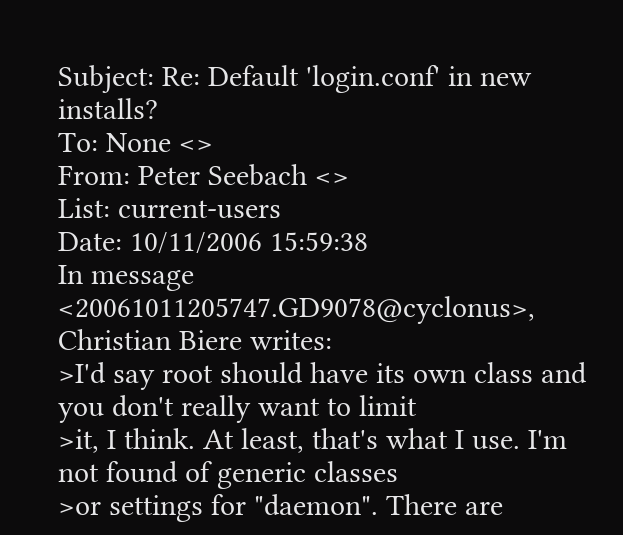Subject: Re: Default 'login.conf' in new installs?
To: None <>
From: Peter Seebach <>
List: current-users
Date: 10/11/2006 15:59:38
In message <20061011205747.GD9078@cyclonus>, Christian Biere writes:
>I'd say root should have its own class and you don't really want to limit
>it, I think. At least, that's what I use. I'm not found of generic classes
>or settings for "daemon". There are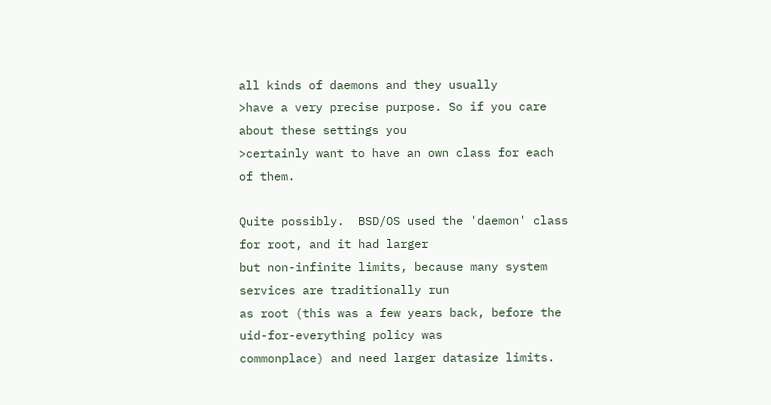all kinds of daemons and they usually
>have a very precise purpose. So if you care about these settings you
>certainly want to have an own class for each of them.

Quite possibly.  BSD/OS used the 'daemon' class for root, and it had larger
but non-infinite limits, because many system services are traditionally run
as root (this was a few years back, before the uid-for-everything policy was
commonplace) and need larger datasize limits.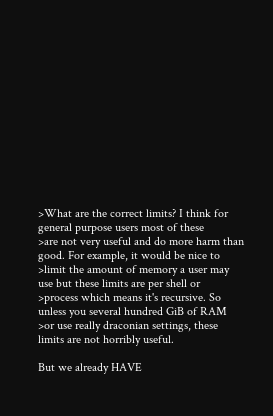>What are the correct limits? I think for general purpose users most of these
>are not very useful and do more harm than good. For example, it would be nice to
>limit the amount of memory a user may use but these limits are per shell or
>process which means it's recursive. So unless you several hundred GiB of RAM
>or use really draconian settings, these limits are not horribly useful.

But we already HAVE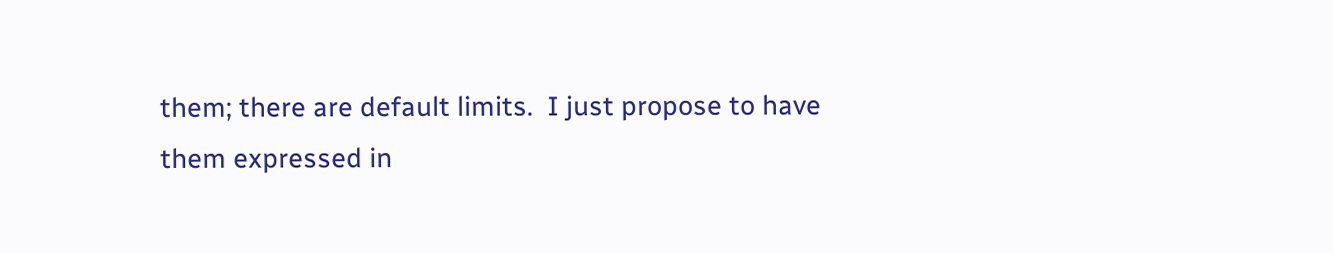them; there are default limits.  I just propose to have
them expressed in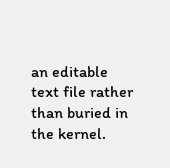an editable text file rather than buried in the kernel.